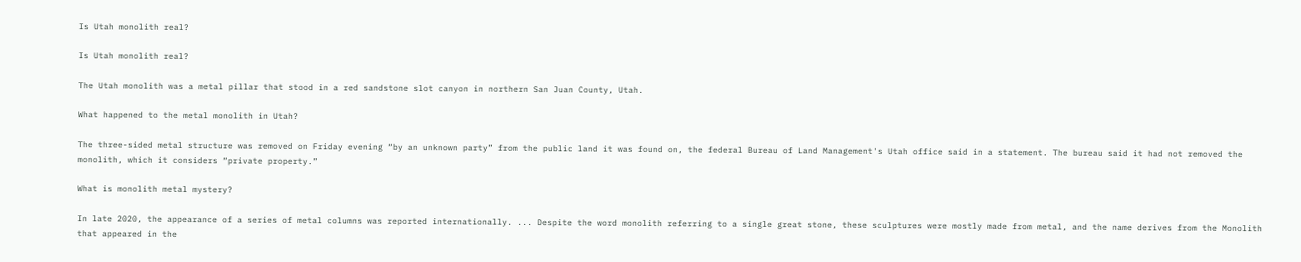Is Utah monolith real?

Is Utah monolith real?

The Utah monolith was a metal pillar that stood in a red sandstone slot canyon in northern San Juan County, Utah.

What happened to the metal monolith in Utah?

The three-sided metal structure was removed on Friday evening “by an unknown party” from the public land it was found on, the federal Bureau of Land Management's Utah office said in a statement. The bureau said it had not removed the monolith, which it considers “private property.”

What is monolith metal mystery?

In late 2020, the appearance of a series of metal columns was reported internationally. ... Despite the word monolith referring to a single great stone, these sculptures were mostly made from metal, and the name derives from the Monolith that appeared in the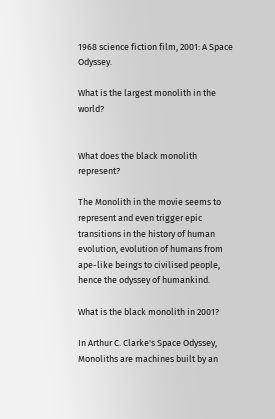1968 science fiction film, 2001: A Space Odyssey.

What is the largest monolith in the world?


What does the black monolith represent?

The Monolith in the movie seems to represent and even trigger epic transitions in the history of human evolution, evolution of humans from ape-like beings to civilised people, hence the odyssey of humankind.

What is the black monolith in 2001?

In Arthur C. Clarke's Space Odyssey, Monoliths are machines built by an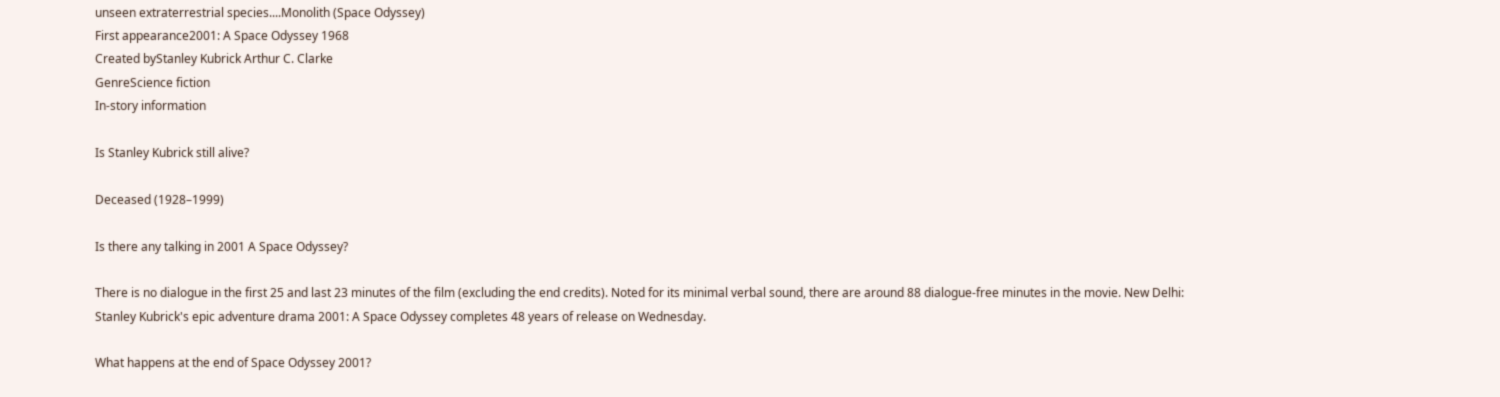unseen extraterrestrial species....Monolith (Space Odyssey)
First appearance2001: A Space Odyssey 1968
Created byStanley Kubrick Arthur C. Clarke
GenreScience fiction
In-story information

Is Stanley Kubrick still alive?

Deceased (1928–1999)

Is there any talking in 2001 A Space Odyssey?

There is no dialogue in the first 25 and last 23 minutes of the film (excluding the end credits). Noted for its minimal verbal sound, there are around 88 dialogue-free minutes in the movie. New Delhi: Stanley Kubrick's epic adventure drama 2001: A Space Odyssey completes 48 years of release on Wednesday.

What happens at the end of Space Odyssey 2001?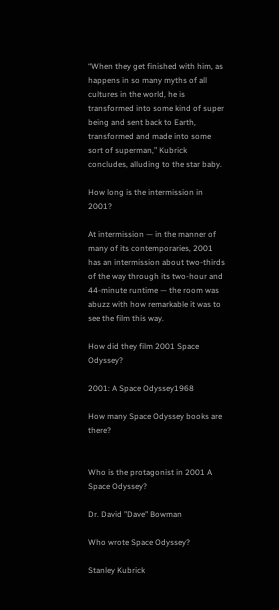“When they get finished with him, as happens in so many myths of all cultures in the world, he is transformed into some kind of super being and sent back to Earth, transformed and made into some sort of superman,” Kubrick concludes, alluding to the star baby.

How long is the intermission in 2001?

At intermission — in the manner of many of its contemporaries, 2001 has an intermission about two-thirds of the way through its two-hour and 44-minute runtime — the room was abuzz with how remarkable it was to see the film this way.

How did they film 2001 Space Odyssey?

2001: A Space Odyssey1968

How many Space Odyssey books are there?


Who is the protagonist in 2001 A Space Odyssey?

Dr. David "Dave" Bowman

Who wrote Space Odyssey?

Stanley Kubrick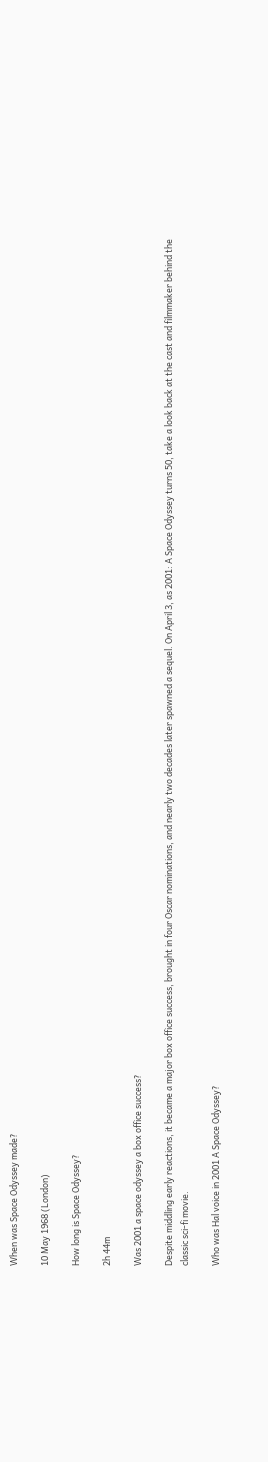When was Space Odyssey made?

10 May 1968 (London)

How long is Space Odyssey?

2h 44m

Was 2001 a space odyssey a box office success?

Despite middling early reactions, it became a major box office success, brought in four Oscar nominations, and nearly two decades later spawned a sequel. On April 3, as 2001: A Space Odyssey turns 50, take a look back at the cast and filmmaker behind the classic sci-fi movie.

Who was Hal voice in 2001 A Space Odyssey?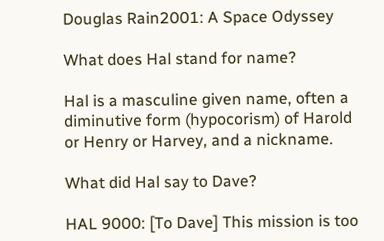Douglas Rain2001: A Space Odyssey

What does Hal stand for name?

Hal is a masculine given name, often a diminutive form (hypocorism) of Harold or Henry or Harvey, and a nickname.

What did Hal say to Dave?

HAL 9000: [To Dave] This mission is too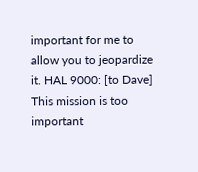important for me to allow you to jeopardize it. HAL 9000: [to Dave] This mission is too important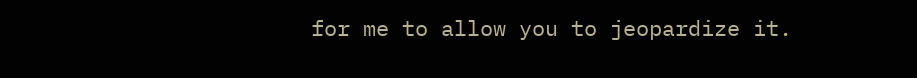for me to allow you to jeopardize it.